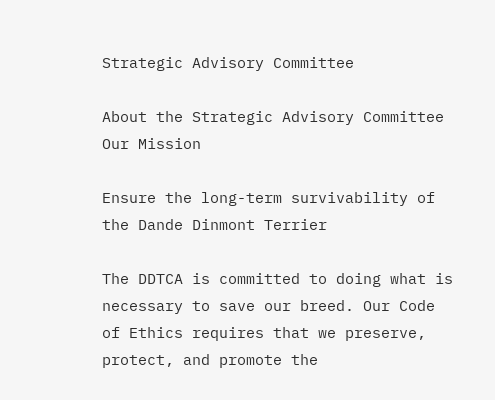Strategic Advisory Committee

About the Strategic Advisory Committee
Our Mission

Ensure the long-term survivability of the Dande Dinmont Terrier

The DDTCA is committed to doing what is necessary to save our breed. Our Code of Ethics requires that we preserve, protect, and promote the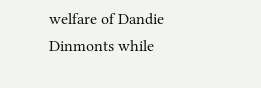welfare of Dandie Dinmonts while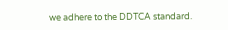we adhere to the DDTCA standard.